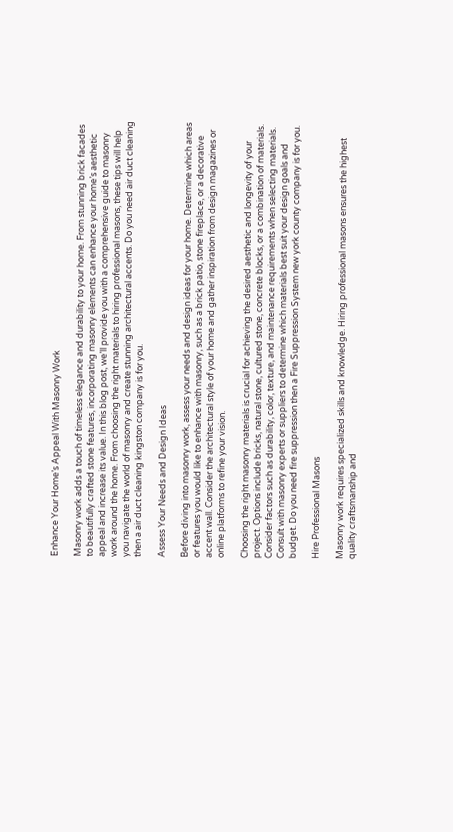Enhance Your Home’s Appeal With Masonry Work

Masonry work adds a touch of timeless elegance and durability to your home. From stunning brick facades to beautifully crafted stone features, incorporating masonry elements can enhance your home’s aesthetic appeal and increase its value. In this blog post, we’ll provide you with a comprehensive guide to masonry work around the home. From choosing the right materials to hiring professional masons, these tips will help you navigate the world of masonry and create stunning architectural accents. Do you need air duct cleaning then a air duct cleaning kingston company is for you.

Assess Your Needs and Design Ideas

Before diving into masonry work, assess your needs and design ideas for your home. Determine which areas or features you would like to enhance with masonry, such as a brick patio, stone fireplace, or a decorative accent wall. Consider the architectural style of your home and gather inspiration from design magazines or online platforms to refine your vision.

Choosing the right masonry materials is crucial for achieving the desired aesthetic and longevity of your project. Options include bricks, natural stone, cultured stone, concrete blocks, or a combination of materials. Consider factors such as durability, color, texture, and maintenance requirements when selecting materials. Consult with masonry experts or suppliers to determine which materials best suit your design goals and budget. Do you need fire suppression then a Fire Suppression System new york county company is for you.

Hire Professional Masons

Masonry work requires specialized skills and knowledge. Hiring professional masons ensures the highest quality craftsmanship and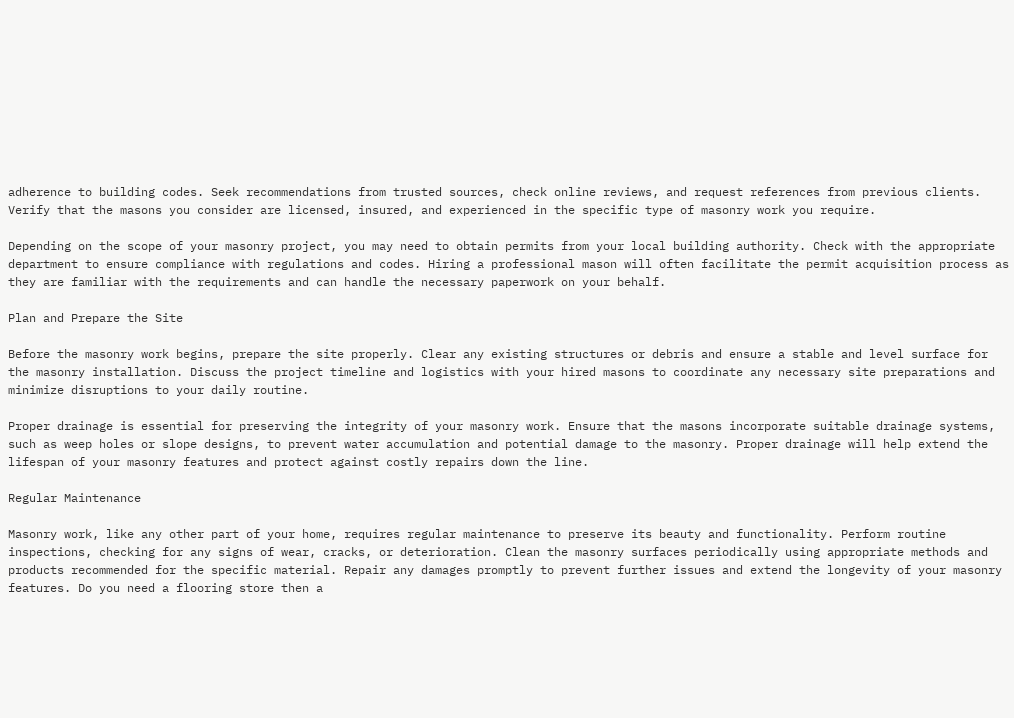adherence to building codes. Seek recommendations from trusted sources, check online reviews, and request references from previous clients. Verify that the masons you consider are licensed, insured, and experienced in the specific type of masonry work you require.

Depending on the scope of your masonry project, you may need to obtain permits from your local building authority. Check with the appropriate department to ensure compliance with regulations and codes. Hiring a professional mason will often facilitate the permit acquisition process as they are familiar with the requirements and can handle the necessary paperwork on your behalf.

Plan and Prepare the Site

Before the masonry work begins, prepare the site properly. Clear any existing structures or debris and ensure a stable and level surface for the masonry installation. Discuss the project timeline and logistics with your hired masons to coordinate any necessary site preparations and minimize disruptions to your daily routine.

Proper drainage is essential for preserving the integrity of your masonry work. Ensure that the masons incorporate suitable drainage systems, such as weep holes or slope designs, to prevent water accumulation and potential damage to the masonry. Proper drainage will help extend the lifespan of your masonry features and protect against costly repairs down the line.

Regular Maintenance

Masonry work, like any other part of your home, requires regular maintenance to preserve its beauty and functionality. Perform routine inspections, checking for any signs of wear, cracks, or deterioration. Clean the masonry surfaces periodically using appropriate methods and products recommended for the specific material. Repair any damages promptly to prevent further issues and extend the longevity of your masonry features. Do you need a flooring store then a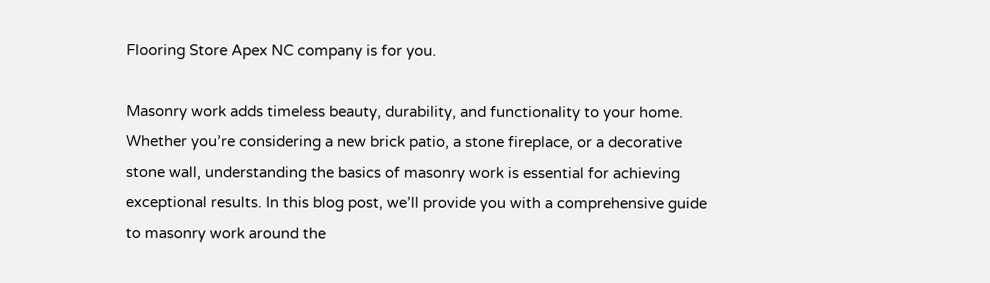Flooring Store Apex NC company is for you.

Masonry work adds timeless beauty, durability, and functionality to your home. Whether you’re considering a new brick patio, a stone fireplace, or a decorative stone wall, understanding the basics of masonry work is essential for achieving exceptional results. In this blog post, we’ll provide you with a comprehensive guide to masonry work around the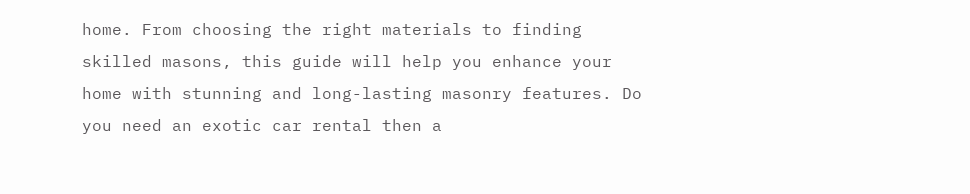home. From choosing the right materials to finding skilled masons, this guide will help you enhance your home with stunning and long-lasting masonry features. Do you need an exotic car rental then a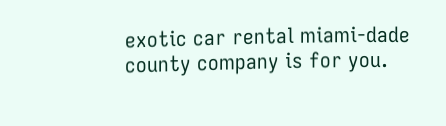exotic car rental miami-dade county company is for you.